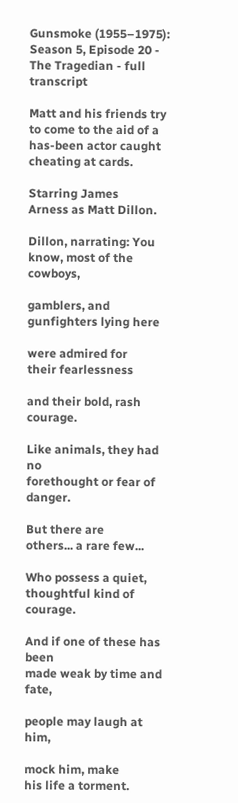Gunsmoke (1955–1975): Season 5, Episode 20 - The Tragedian - full transcript

Matt and his friends try to come to the aid of a has-been actor caught cheating at cards.

Starring James
Arness as Matt Dillon.

Dillon, narrating: You
know, most of the cowboys,

gamblers, and
gunfighters lying here

were admired for
their fearlessness

and their bold, rash courage.

Like animals, they had no
forethought or fear of danger.

But there are
others... a rare few...

Who possess a quiet,
thoughtful kind of courage.

And if one of these has been
made weak by time and fate,

people may laugh at him,

mock him, make
his life a torment.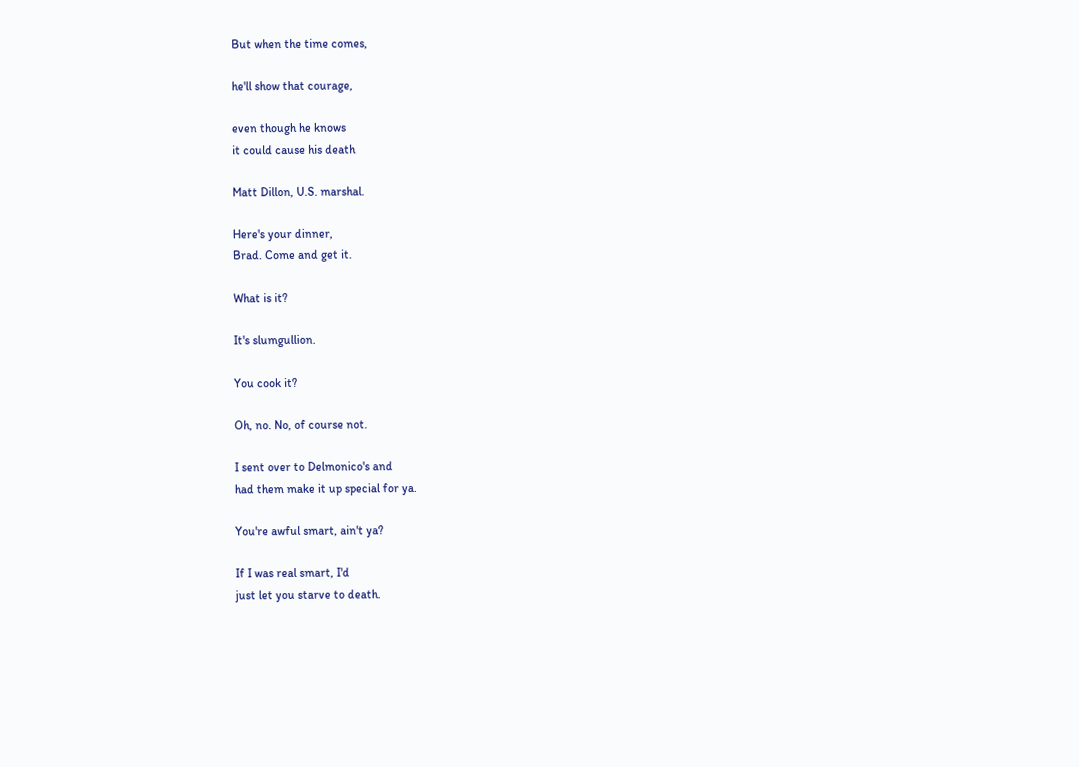But when the time comes,

he'll show that courage,

even though he knows
it could cause his death

Matt Dillon, U.S. marshal.

Here's your dinner,
Brad. Come and get it.

What is it?

It's slumgullion.

You cook it?

Oh, no. No, of course not.

I sent over to Delmonico's and
had them make it up special for ya.

You're awful smart, ain't ya?

If I was real smart, I'd
just let you starve to death.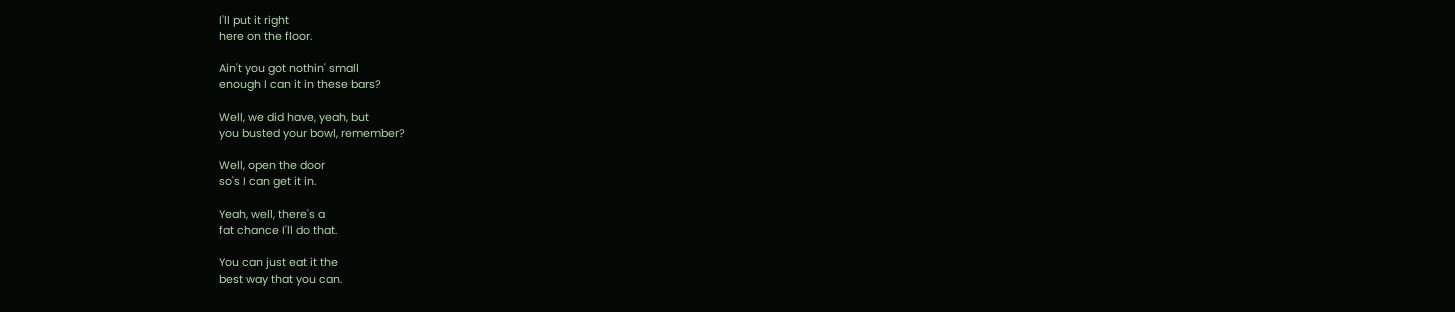I'll put it right
here on the floor.

Ain't you got nothin' small
enough I can it in these bars?

Well, we did have, yeah, but
you busted your bowl, remember?

Well, open the door
so's I can get it in.

Yeah, well, there's a
fat chance I'll do that.

You can just eat it the
best way that you can.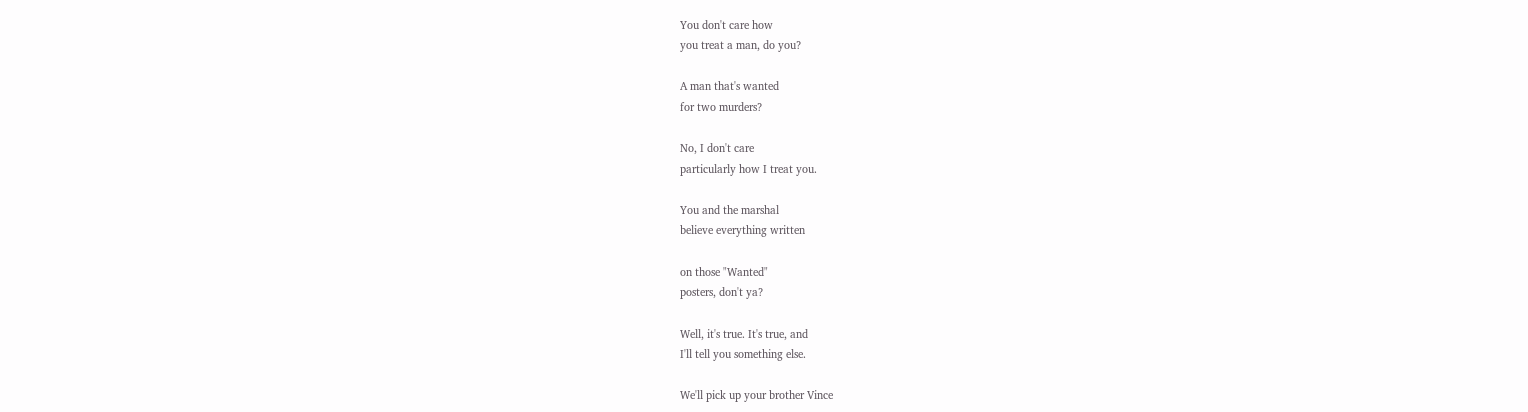You don't care how
you treat a man, do you?

A man that's wanted
for two murders?

No, I don't care
particularly how I treat you.

You and the marshal
believe everything written

on those "Wanted"
posters, don't ya?

Well, it's true. It's true, and
I'll tell you something else.

We'll pick up your brother Vince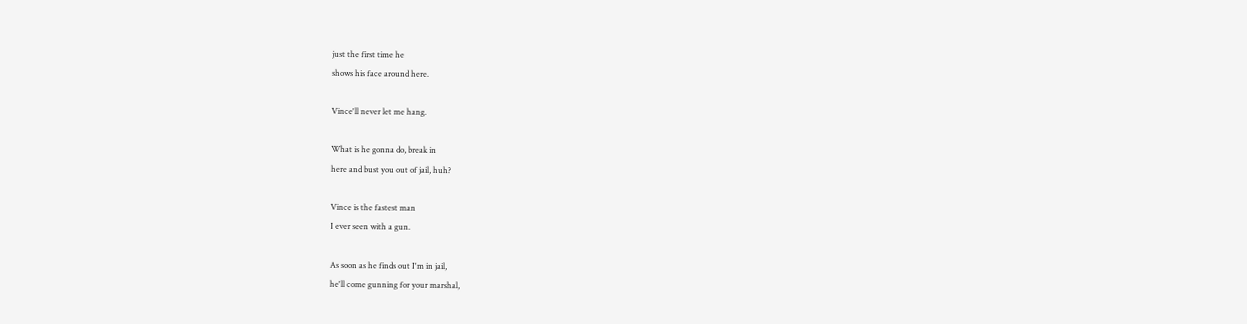just the first time he
shows his face around here.

Vince'll never let me hang.

What is he gonna do, break in
here and bust you out of jail, huh?

Vince is the fastest man
I ever seen with a gun.

As soon as he finds out I'm in jail,
he'll come gunning for your marshal,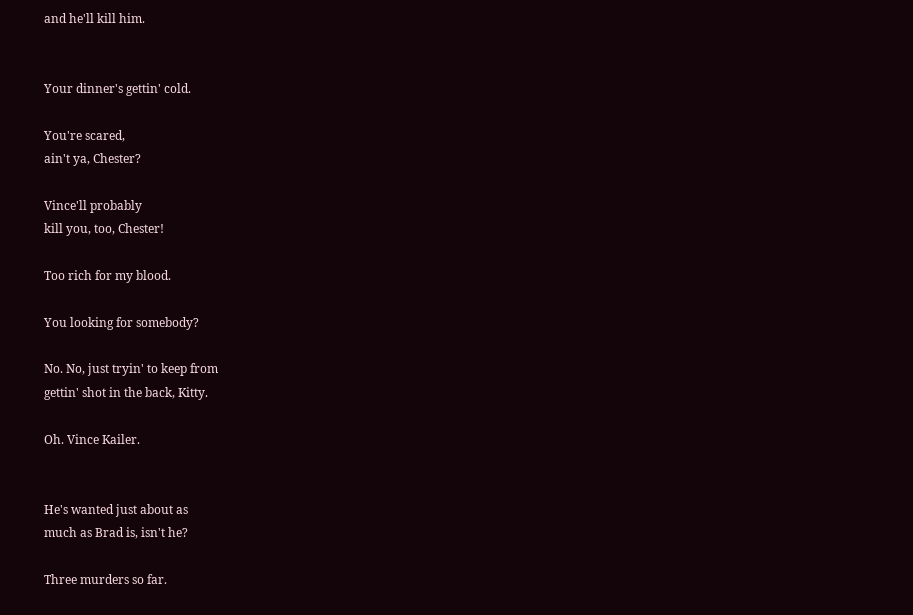and he'll kill him.


Your dinner's gettin' cold.

You're scared,
ain't ya, Chester?

Vince'll probably
kill you, too, Chester!

Too rich for my blood.

You looking for somebody?

No. No, just tryin' to keep from
gettin' shot in the back, Kitty.

Oh. Vince Kailer.


He's wanted just about as
much as Brad is, isn't he?

Three murders so far.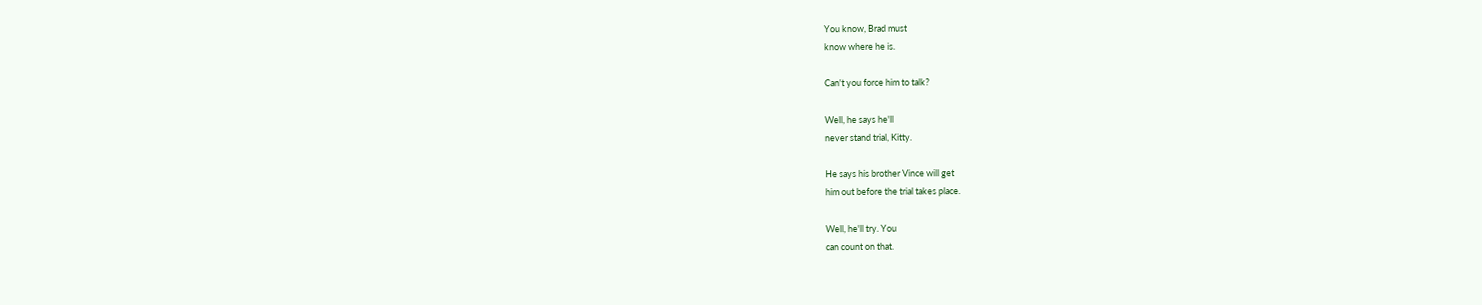You know, Brad must
know where he is.

Can't you force him to talk?

Well, he says he'll
never stand trial, Kitty.

He says his brother Vince will get
him out before the trial takes place.

Well, he'll try. You
can count on that.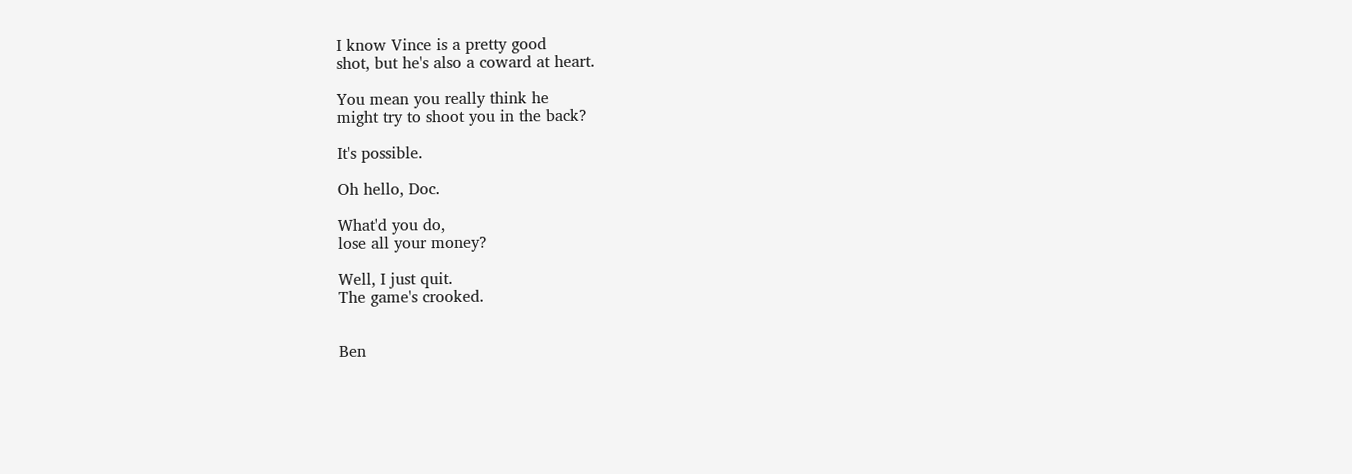I know Vince is a pretty good
shot, but he's also a coward at heart.

You mean you really think he
might try to shoot you in the back?

It's possible.

Oh hello, Doc.

What'd you do,
lose all your money?

Well, I just quit.
The game's crooked.


Ben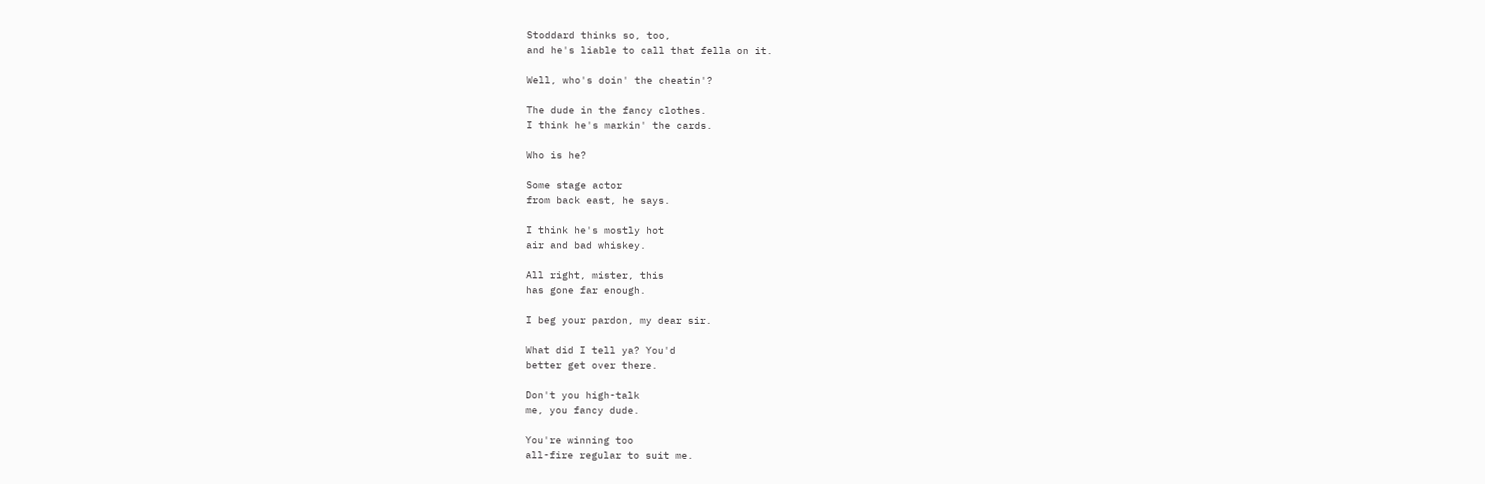Stoddard thinks so, too,
and he's liable to call that fella on it.

Well, who's doin' the cheatin'?

The dude in the fancy clothes.
I think he's markin' the cards.

Who is he?

Some stage actor
from back east, he says.

I think he's mostly hot
air and bad whiskey.

All right, mister, this
has gone far enough.

I beg your pardon, my dear sir.

What did I tell ya? You'd
better get over there.

Don't you high-talk
me, you fancy dude.

You're winning too
all-fire regular to suit me.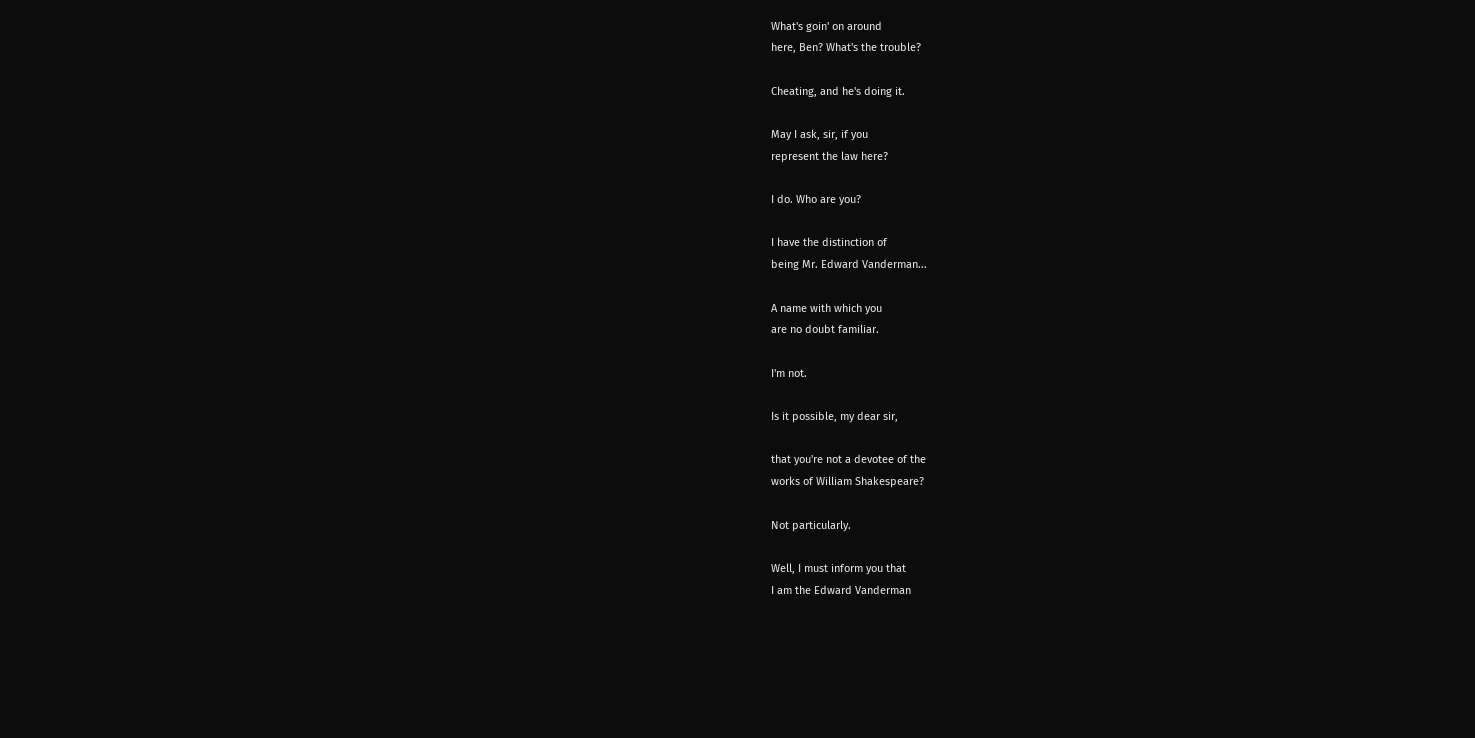What's goin' on around
here, Ben? What's the trouble?

Cheating, and he's doing it.

May I ask, sir, if you
represent the law here?

I do. Who are you?

I have the distinction of
being Mr. Edward Vanderman...

A name with which you
are no doubt familiar.

I'm not.

Is it possible, my dear sir,

that you're not a devotee of the
works of William Shakespeare?

Not particularly.

Well, I must inform you that
I am the Edward Vanderman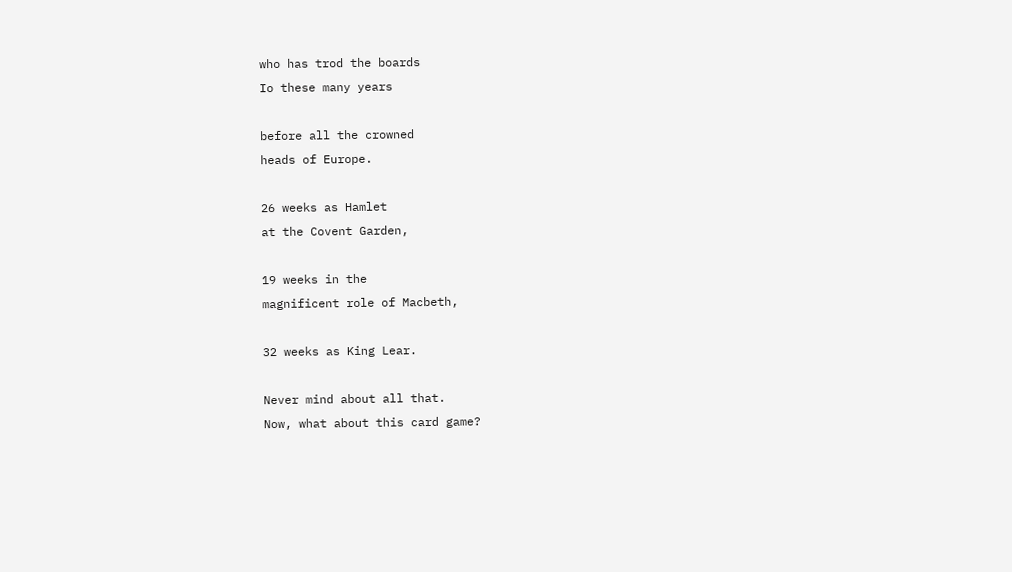who has trod the boards
Io these many years

before all the crowned
heads of Europe.

26 weeks as Hamlet
at the Covent Garden,

19 weeks in the
magnificent role of Macbeth,

32 weeks as King Lear.

Never mind about all that.
Now, what about this card game?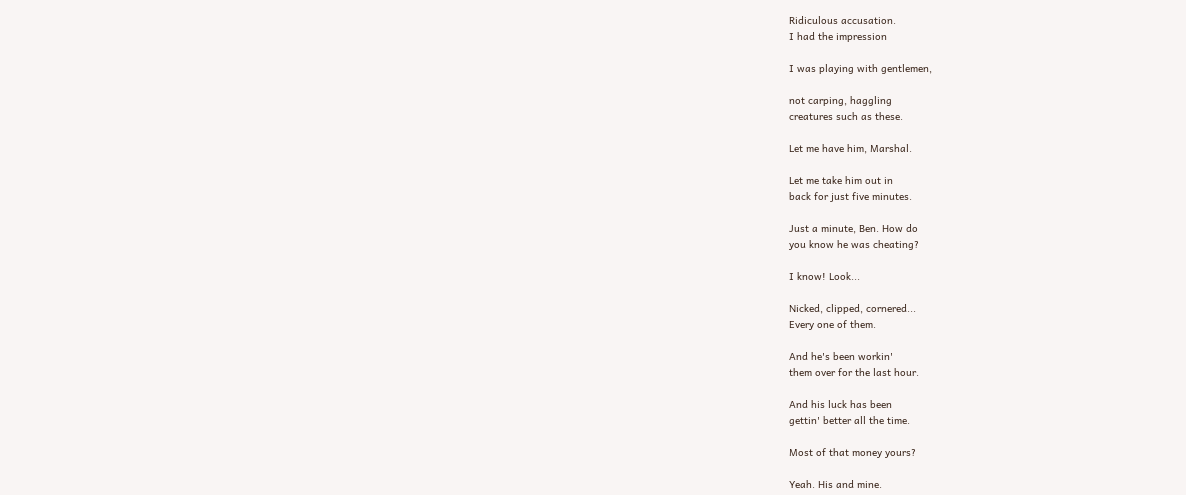Ridiculous accusation.
I had the impression

I was playing with gentlemen,

not carping, haggling
creatures such as these.

Let me have him, Marshal.

Let me take him out in
back for just five minutes.

Just a minute, Ben. How do
you know he was cheating?

I know! Look...

Nicked, clipped, cornered...
Every one of them.

And he's been workin'
them over for the last hour.

And his luck has been
gettin' better all the time.

Most of that money yours?

Yeah. His and mine.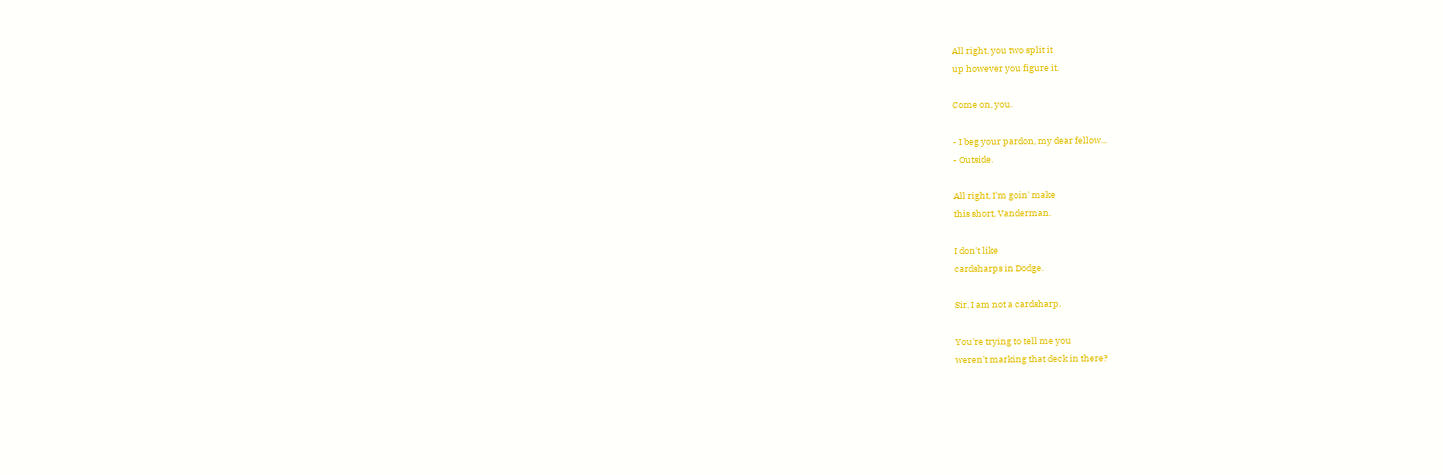All right, you two split it
up however you figure it.

Come on, you.

- I beg your pardon, my dear fellow...
- Outside.

All right, I'm goin' make
this short, Vanderman.

I don't like
cardsharps in Dodge.

Sir, I am not a cardsharp.

You're trying to tell me you
weren't marking that deck in there?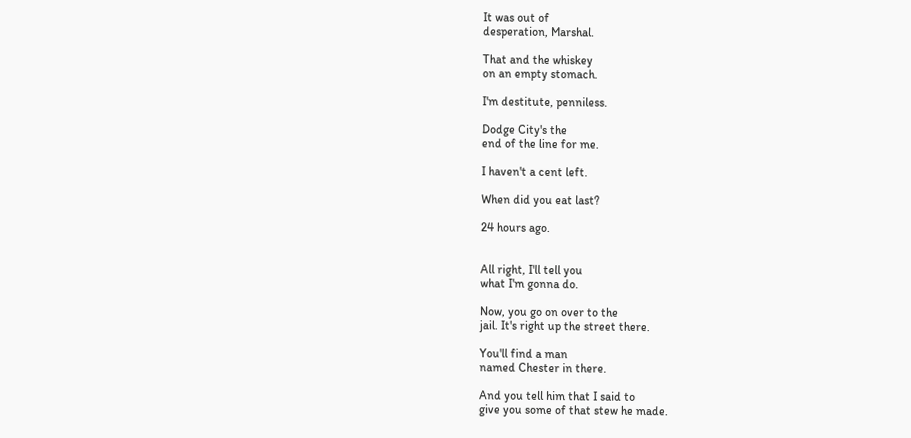It was out of
desperation, Marshal.

That and the whiskey
on an empty stomach.

I'm destitute, penniless.

Dodge City's the
end of the line for me.

I haven't a cent left.

When did you eat last?

24 hours ago.


All right, I'll tell you
what I'm gonna do.

Now, you go on over to the
jail. It's right up the street there.

You'll find a man
named Chester in there.

And you tell him that I said to
give you some of that stew he made.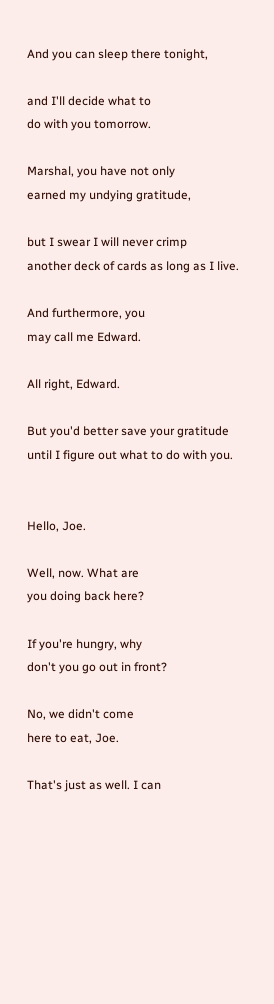And you can sleep there tonight,

and I'll decide what to
do with you tomorrow.

Marshal, you have not only
earned my undying gratitude,

but I swear I will never crimp
another deck of cards as long as I live.

And furthermore, you
may call me Edward.

All right, Edward.

But you'd better save your gratitude
until I figure out what to do with you.


Hello, Joe.

Well, now. What are
you doing back here?

If you're hungry, why
don't you go out in front?

No, we didn't come
here to eat, Joe.

That's just as well. I can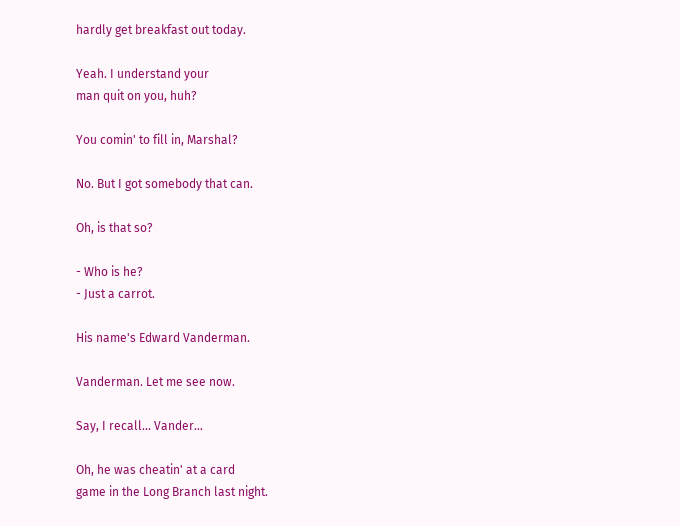hardly get breakfast out today.

Yeah. I understand your
man quit on you, huh?

You comin' to fill in, Marshal?

No. But I got somebody that can.

Oh, is that so?

- Who is he?
- Just a carrot.

His name's Edward Vanderman.

Vanderman. Let me see now.

Say, I recall... Vander...

Oh, he was cheatin' at a card
game in the Long Branch last night.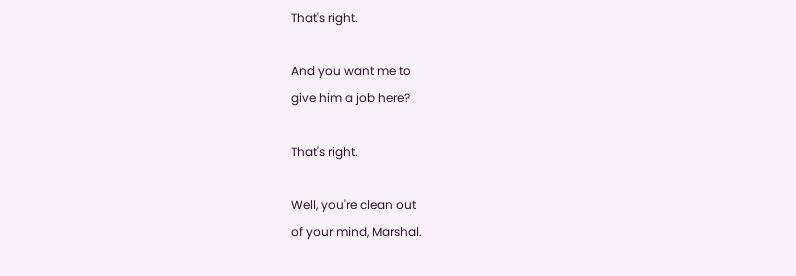That's right.

And you want me to
give him a job here?

That's right.

Well, you're clean out
of your mind, Marshal.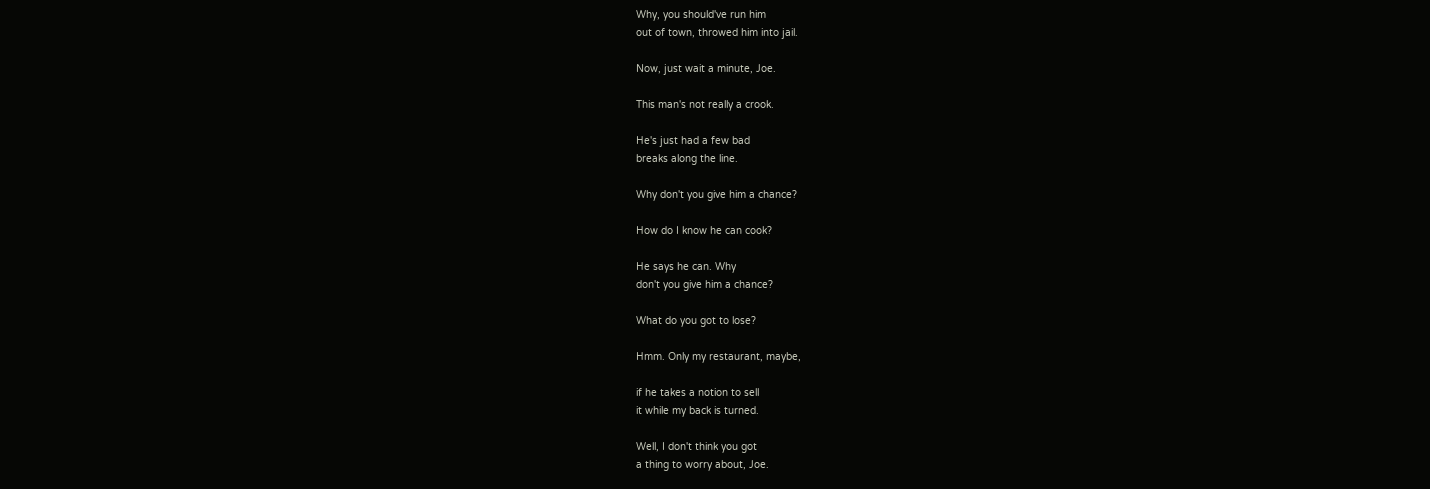Why, you should've run him
out of town, throwed him into jail.

Now, just wait a minute, Joe.

This man's not really a crook.

He's just had a few bad
breaks along the line.

Why don't you give him a chance?

How do I know he can cook?

He says he can. Why
don't you give him a chance?

What do you got to lose?

Hmm. Only my restaurant, maybe,

if he takes a notion to sell
it while my back is turned.

Well, I don't think you got
a thing to worry about, Joe.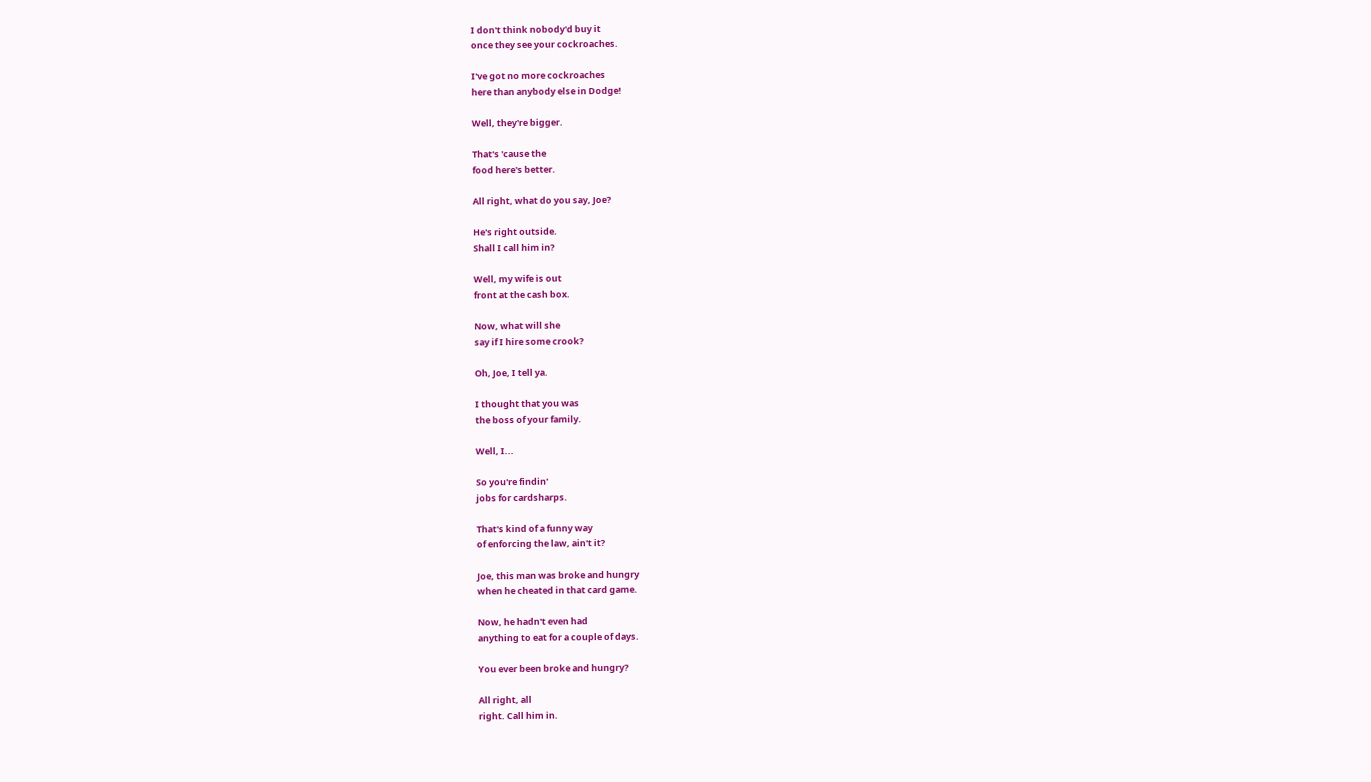I don't think nobody'd buy it
once they see your cockroaches.

I've got no more cockroaches
here than anybody else in Dodge!

Well, they're bigger.

That's 'cause the
food here's better.

All right, what do you say, Joe?

He's right outside.
Shall I call him in?

Well, my wife is out
front at the cash box.

Now, what will she
say if I hire some crook?

Oh, Joe, I tell ya.

I thought that you was
the boss of your family.

Well, I...

So you're findin'
jobs for cardsharps.

That's kind of a funny way
of enforcing the law, ain't it?

Joe, this man was broke and hungry
when he cheated in that card game.

Now, he hadn't even had
anything to eat for a couple of days.

You ever been broke and hungry?

All right, all
right. Call him in.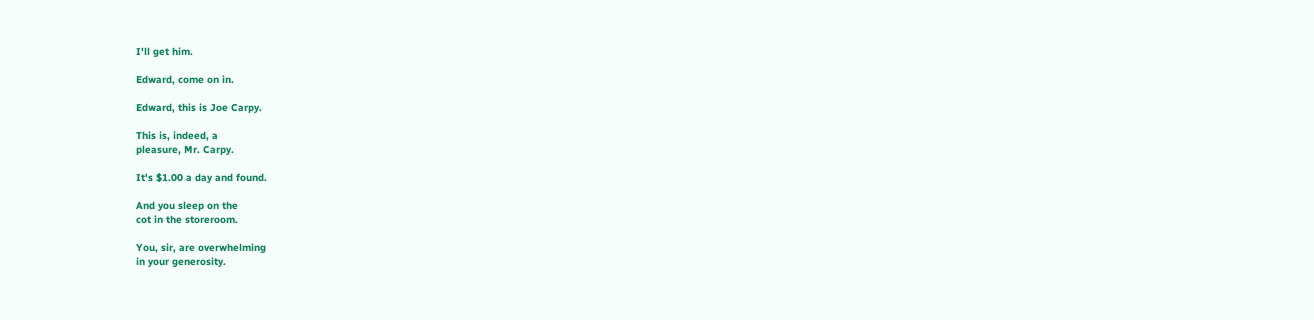I'll get him.

Edward, come on in.

Edward, this is Joe Carpy.

This is, indeed, a
pleasure, Mr. Carpy.

It's $1.00 a day and found.

And you sleep on the
cot in the storeroom.

You, sir, are overwhelming
in your generosity.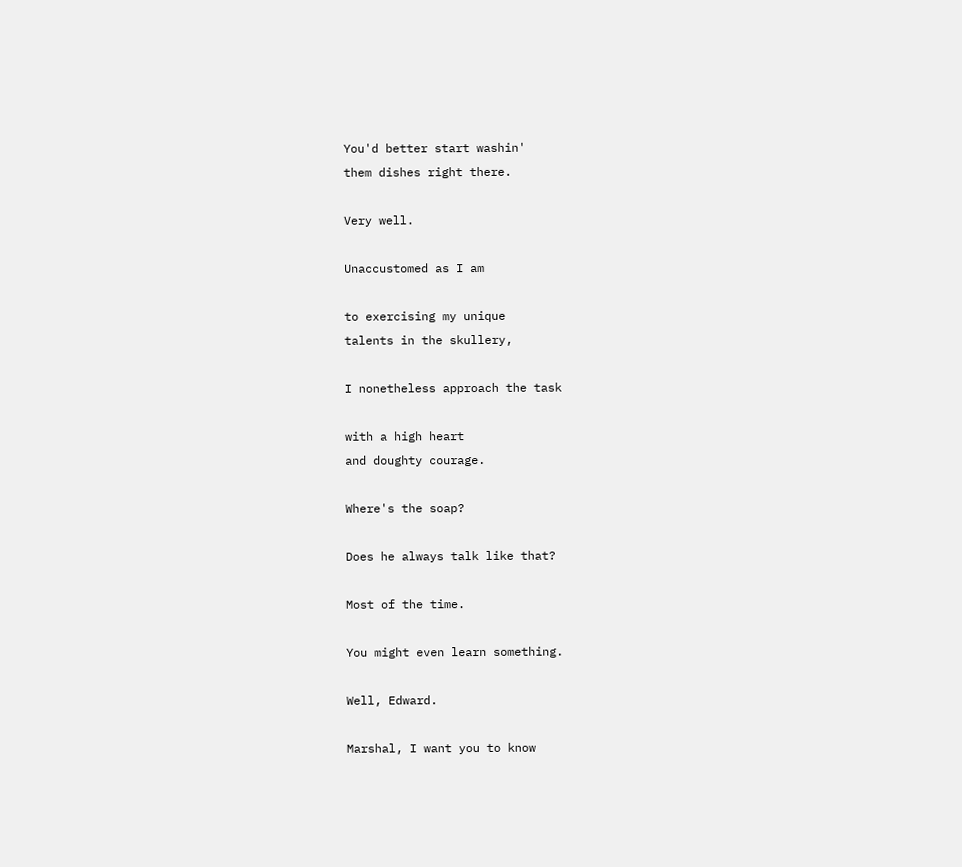You'd better start washin'
them dishes right there.

Very well.

Unaccustomed as I am

to exercising my unique
talents in the skullery,

I nonetheless approach the task

with a high heart
and doughty courage.

Where's the soap?

Does he always talk like that?

Most of the time.

You might even learn something.

Well, Edward.

Marshal, I want you to know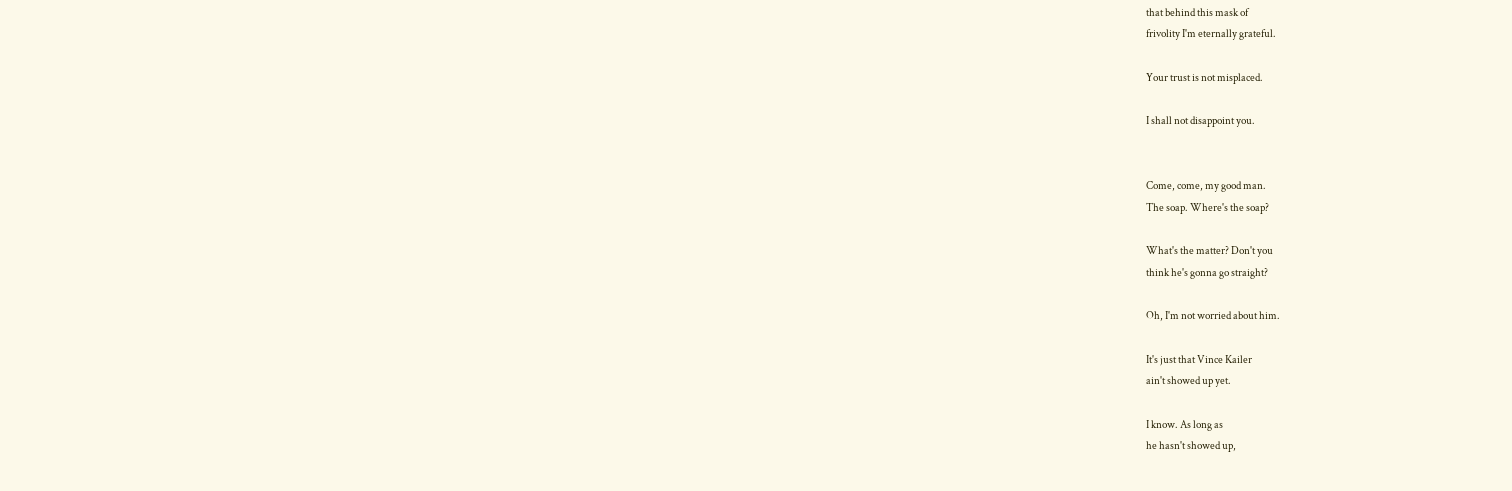that behind this mask of
frivolity I'm eternally grateful.

Your trust is not misplaced.

I shall not disappoint you.


Come, come, my good man.
The soap. Where's the soap?

What's the matter? Don't you
think he's gonna go straight?

Oh, I'm not worried about him.

It's just that Vince Kailer
ain't showed up yet.

I know. As long as
he hasn't showed up,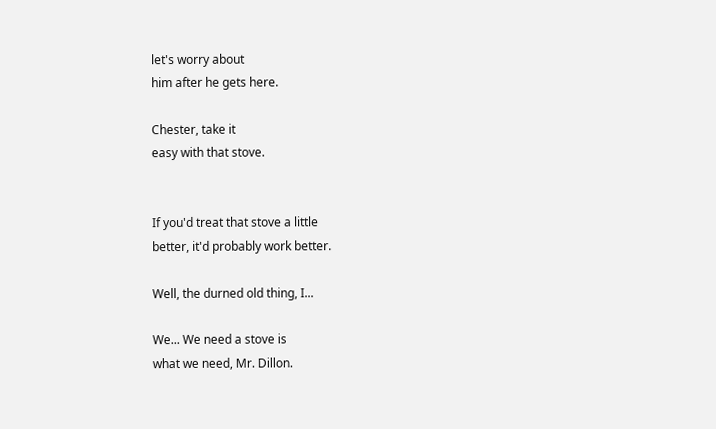let's worry about
him after he gets here.

Chester, take it
easy with that stove.


If you'd treat that stove a little
better, it'd probably work better.

Well, the durned old thing, I...

We... We need a stove is
what we need, Mr. Dillon.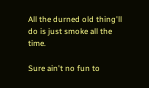All the durned old thing'll
do is just smoke all the time.

Sure ain't no fun to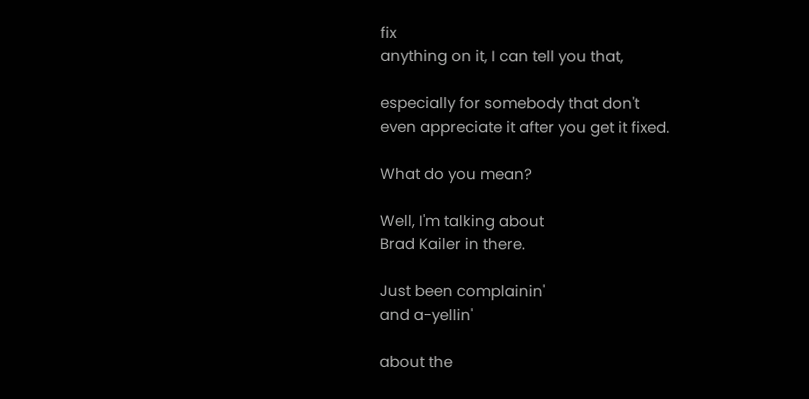fix
anything on it, I can tell you that,

especially for somebody that don't
even appreciate it after you get it fixed.

What do you mean?

Well, I'm talking about
Brad Kailer in there.

Just been complainin'
and a-yellin'

about the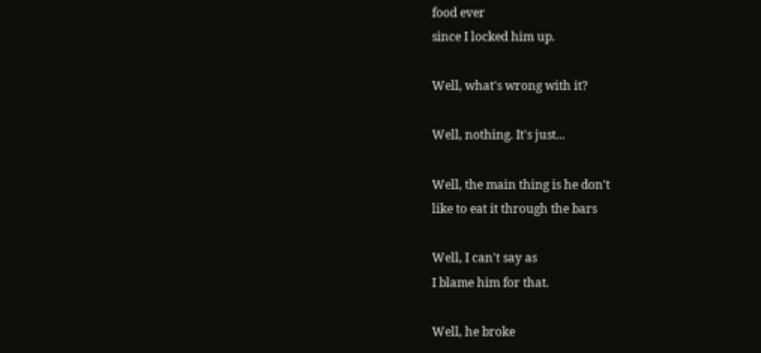food ever
since I locked him up.

Well, what's wrong with it?

Well, nothing. It's just...

Well, the main thing is he don't
like to eat it through the bars

Well, I can't say as
I blame him for that.

Well, he broke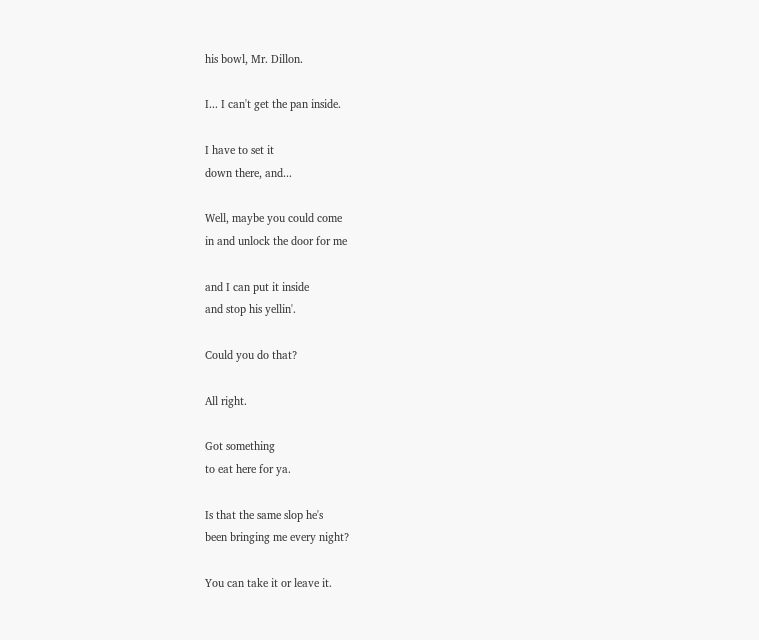his bowl, Mr. Dillon.

I... I can't get the pan inside.

I have to set it
down there, and...

Well, maybe you could come
in and unlock the door for me

and I can put it inside
and stop his yellin'.

Could you do that?

All right.

Got something
to eat here for ya.

Is that the same slop he's
been bringing me every night?

You can take it or leave it.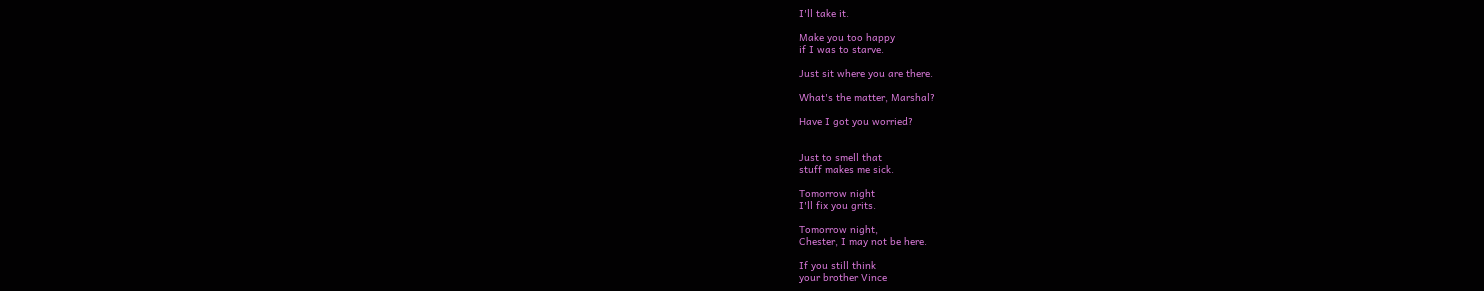I'll take it.

Make you too happy
if I was to starve.

Just sit where you are there.

What's the matter, Marshal?

Have I got you worried?


Just to smell that
stuff makes me sick.

Tomorrow night
I'll fix you grits.

Tomorrow night,
Chester, I may not be here.

If you still think
your brother Vince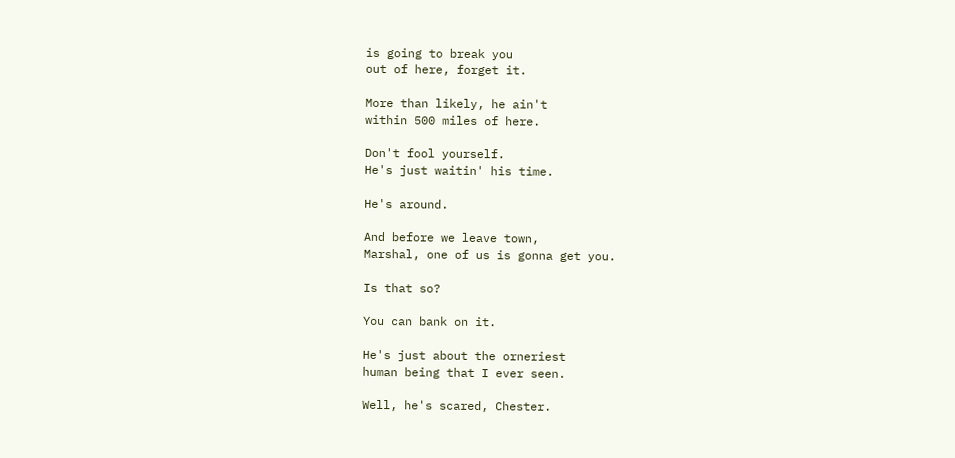is going to break you
out of here, forget it.

More than likely, he ain't
within 500 miles of here.

Don't fool yourself.
He's just waitin' his time.

He's around.

And before we leave town,
Marshal, one of us is gonna get you.

Is that so?

You can bank on it.

He's just about the orneriest
human being that I ever seen.

Well, he's scared, Chester.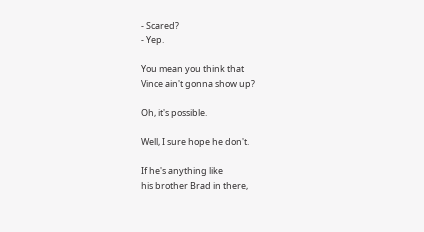- Scared?
- Yep.

You mean you think that
Vince ain't gonna show up?

Oh, it's possible.

Well, I sure hope he don't.

If he's anything like
his brother Brad in there,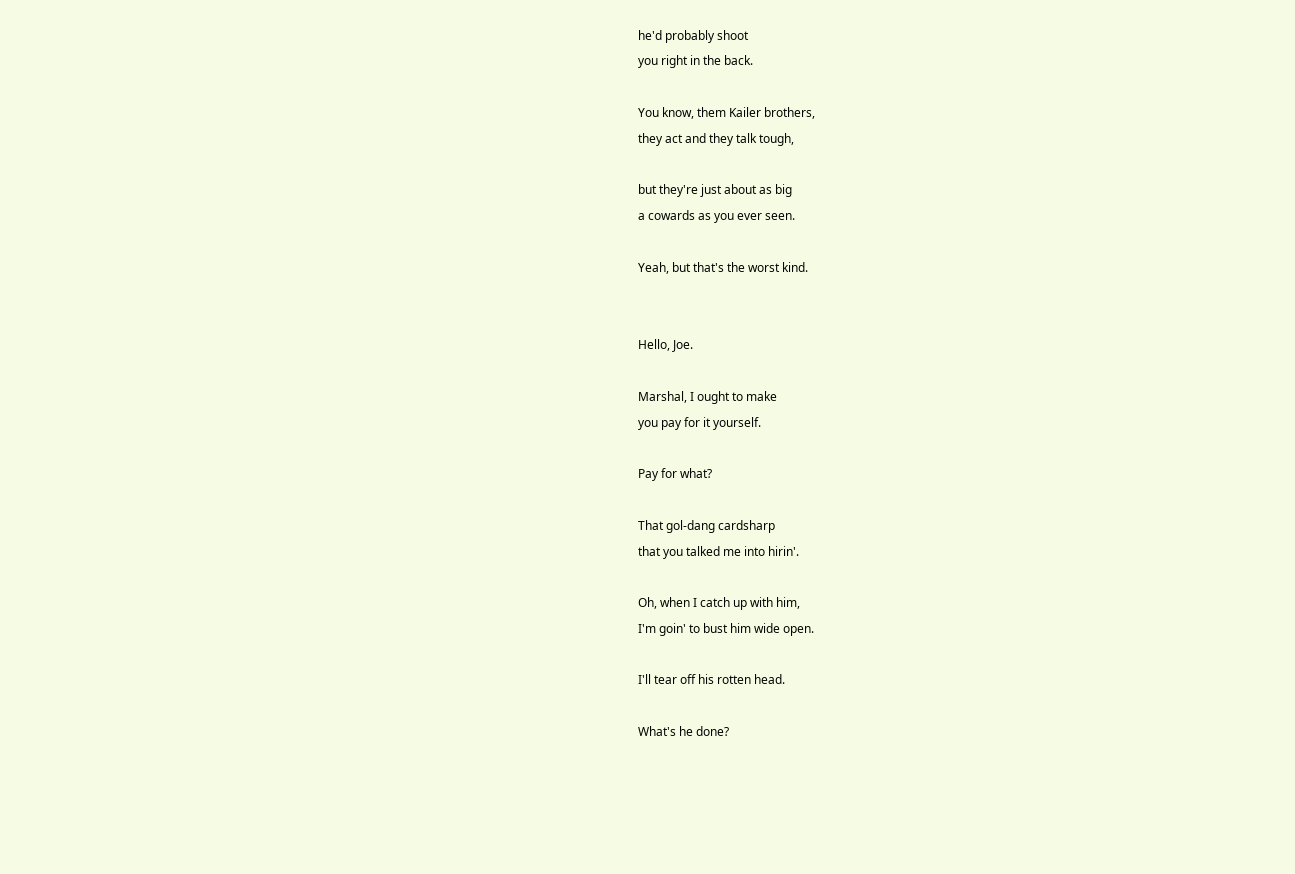he'd probably shoot
you right in the back.

You know, them Kailer brothers,
they act and they talk tough,

but they're just about as big
a cowards as you ever seen.

Yeah, but that's the worst kind.


Hello, Joe.

Marshal, I ought to make
you pay for it yourself.

Pay for what?

That gol-dang cardsharp
that you talked me into hirin'.

Oh, when I catch up with him,
I'm goin' to bust him wide open.

I'll tear off his rotten head.

What's he done?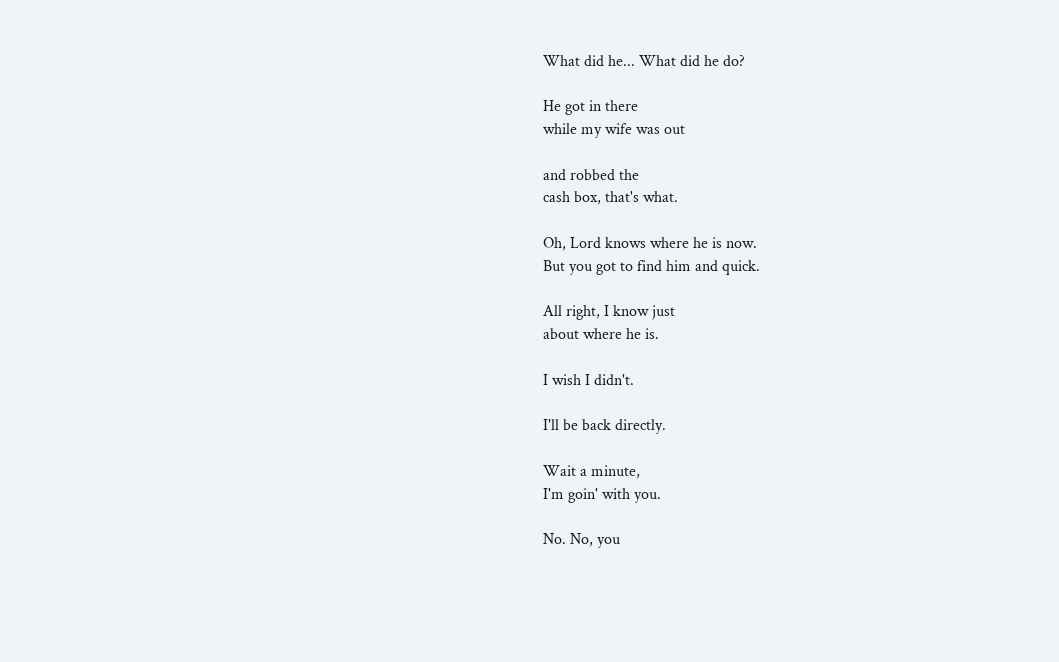What did he... What did he do?

He got in there
while my wife was out

and robbed the
cash box, that's what.

Oh, Lord knows where he is now.
But you got to find him and quick.

All right, I know just
about where he is.

I wish I didn't.

I'll be back directly.

Wait a minute,
I'm goin' with you.

No. No, you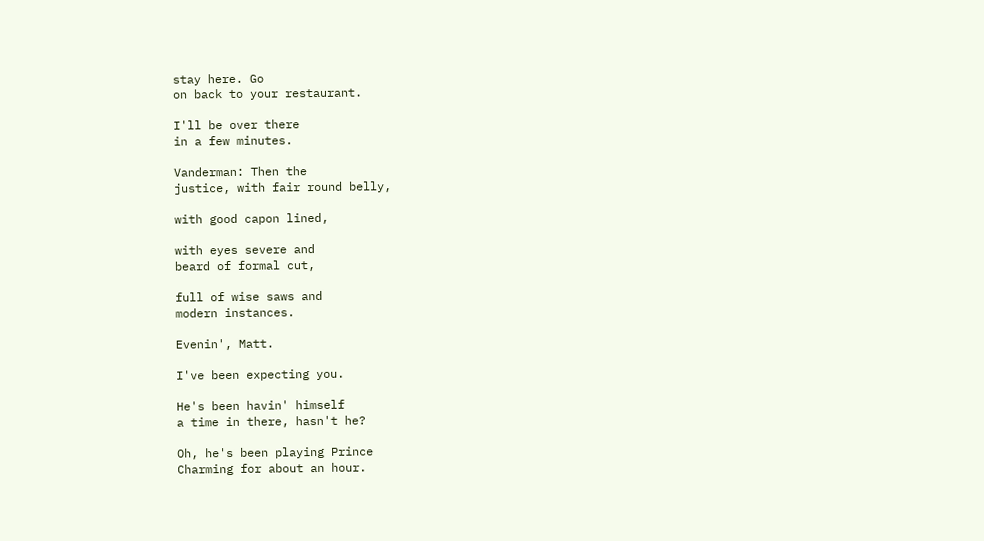stay here. Go
on back to your restaurant.

I'll be over there
in a few minutes.

Vanderman: Then the
justice, with fair round belly,

with good capon lined,

with eyes severe and
beard of formal cut,

full of wise saws and
modern instances.

Evenin', Matt.

I've been expecting you.

He's been havin' himself
a time in there, hasn't he?

Oh, he's been playing Prince
Charming for about an hour.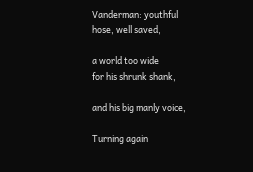Vanderman: youthful
hose, well saved,

a world too wide
for his shrunk shank,

and his big manly voice,

Turning again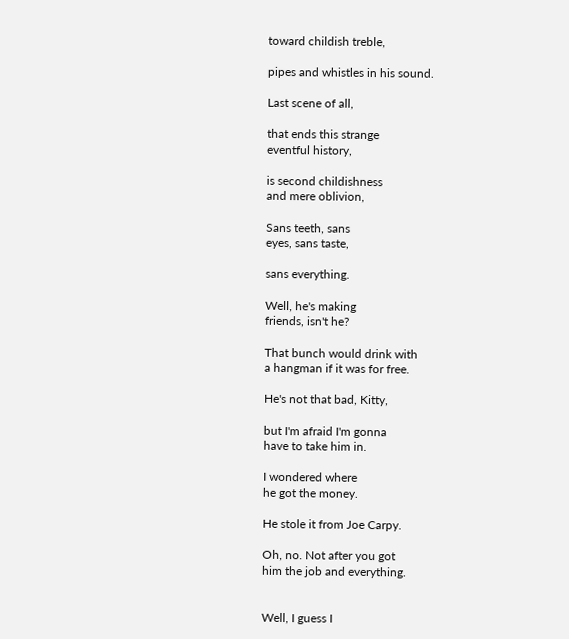toward childish treble,

pipes and whistles in his sound.

Last scene of all,

that ends this strange
eventful history,

is second childishness
and mere oblivion,

Sans teeth, sans
eyes, sans taste,

sans everything.

Well, he's making
friends, isn't he?

That bunch would drink with
a hangman if it was for free.

He's not that bad, Kitty,

but I'm afraid I'm gonna
have to take him in.

I wondered where
he got the money.

He stole it from Joe Carpy.

Oh, no. Not after you got
him the job and everything.


Well, I guess I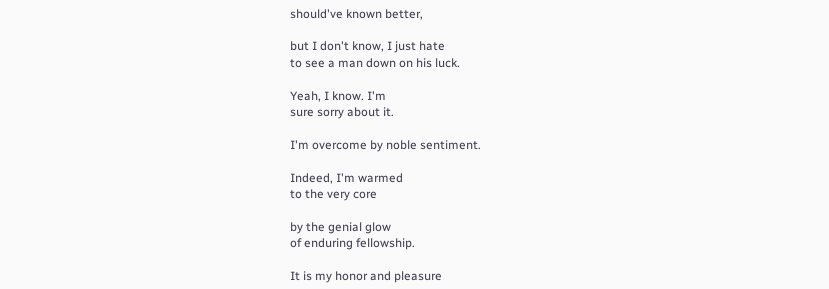should've known better,

but I don't know, I just hate
to see a man down on his luck.

Yeah, I know. I'm
sure sorry about it.

I'm overcome by noble sentiment.

Indeed, I'm warmed
to the very core

by the genial glow
of enduring fellowship.

It is my honor and pleasure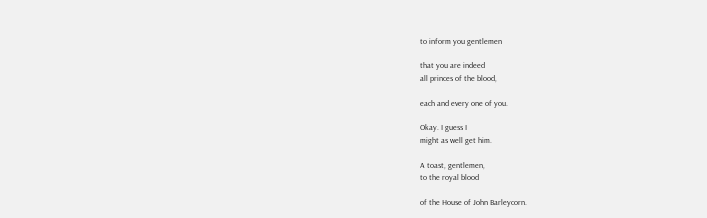to inform you gentlemen

that you are indeed
all princes of the blood,

each and every one of you.

Okay. I guess I
might as well get him.

A toast, gentlemen,
to the royal blood

of the House of John Barleycorn.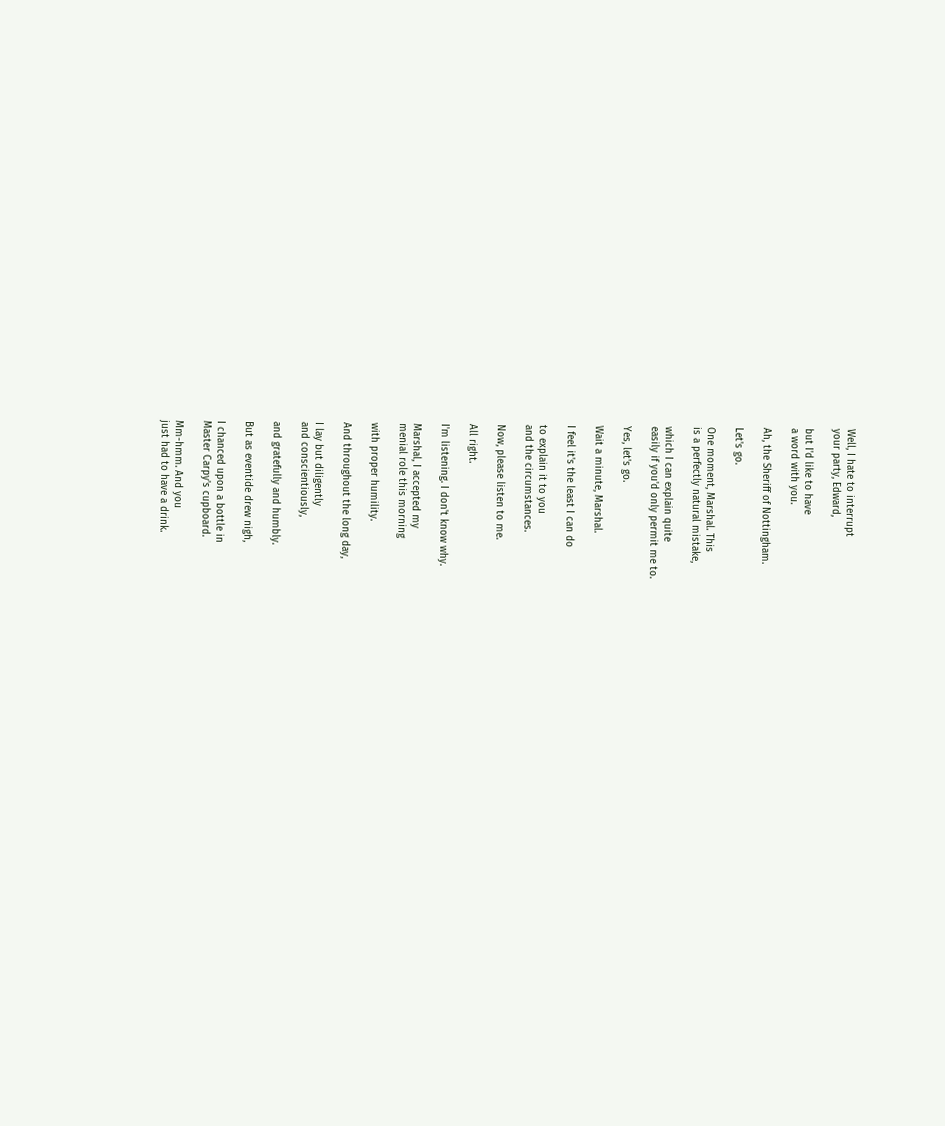Well, I hate to interrupt
your party, Edward,

but I'd like to have
a word with you.

Ah, the Sheriff of Nottingham.

Let's go.

One moment, Marshal. This
is a perfectly natural mistake,

which I can explain quite
easily if you'd only permit me to.

Yes, let's go.

Wait a minute, Marshal.

I feel it's the least I can do

to explain it to you
and the circumstances.

Now, please listen to me.

All right.

I'm listening. I don't know why.

Marshal, I accepted my
menial role this morning

with proper humility.

And throughout the long day,

I lay but diligently
and conscientiously,

and gratefully and humbly.

But as eventide drew nigh,

I chanced upon a bottle in
Master Carpy's cupboard.

Mm-hmm. And you
just had to have a drink.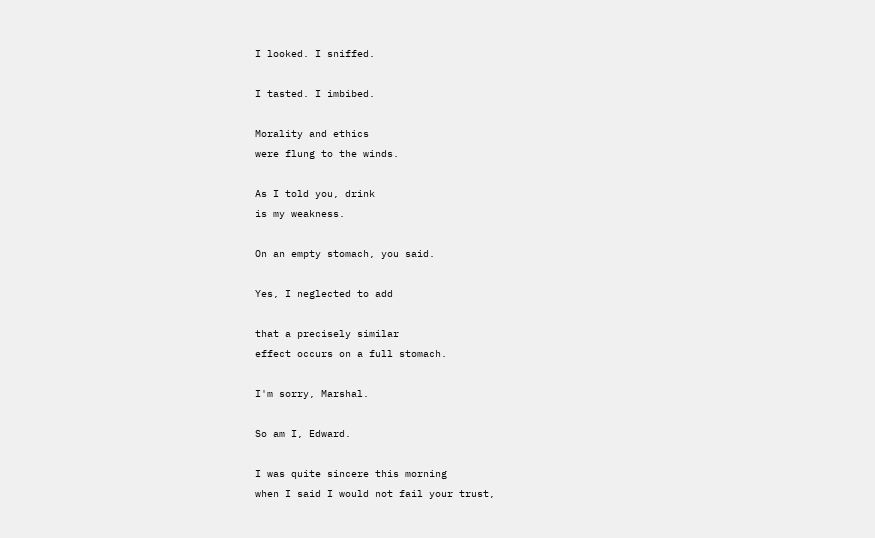I looked. I sniffed.

I tasted. I imbibed.

Morality and ethics
were flung to the winds.

As I told you, drink
is my weakness.

On an empty stomach, you said.

Yes, I neglected to add

that a precisely similar
effect occurs on a full stomach.

I'm sorry, Marshal.

So am I, Edward.

I was quite sincere this morning
when I said I would not fail your trust,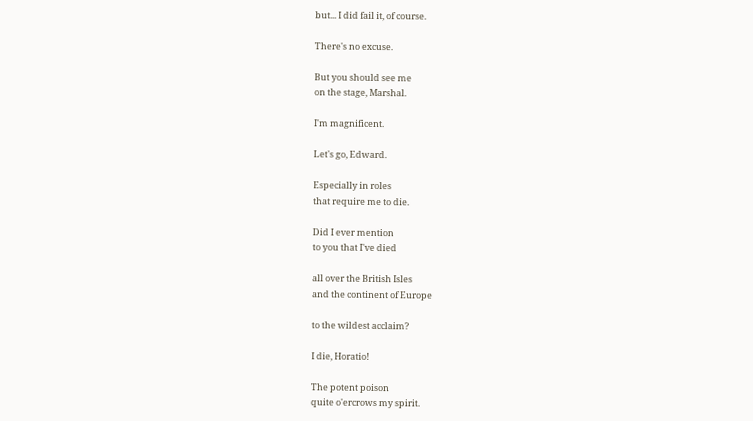but... I did fail it, of course.

There's no excuse.

But you should see me
on the stage, Marshal.

I'm magnificent.

Let's go, Edward.

Especially in roles
that require me to die.

Did I ever mention
to you that I've died

all over the British Isles
and the continent of Europe

to the wildest acclaim?

I die, Horatio!

The potent poison
quite o'ercrows my spirit.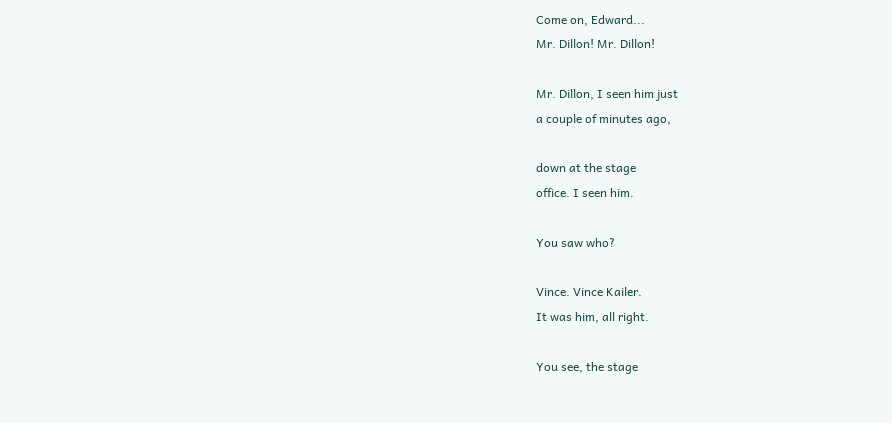Come on, Edward...
Mr. Dillon! Mr. Dillon!

Mr. Dillon, I seen him just
a couple of minutes ago,

down at the stage
office. I seen him.

You saw who?

Vince. Vince Kailer.
It was him, all right.

You see, the stage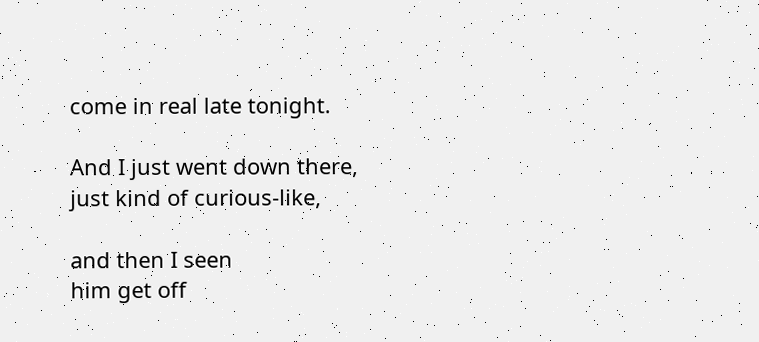come in real late tonight.

And I just went down there,
just kind of curious-like,

and then I seen
him get off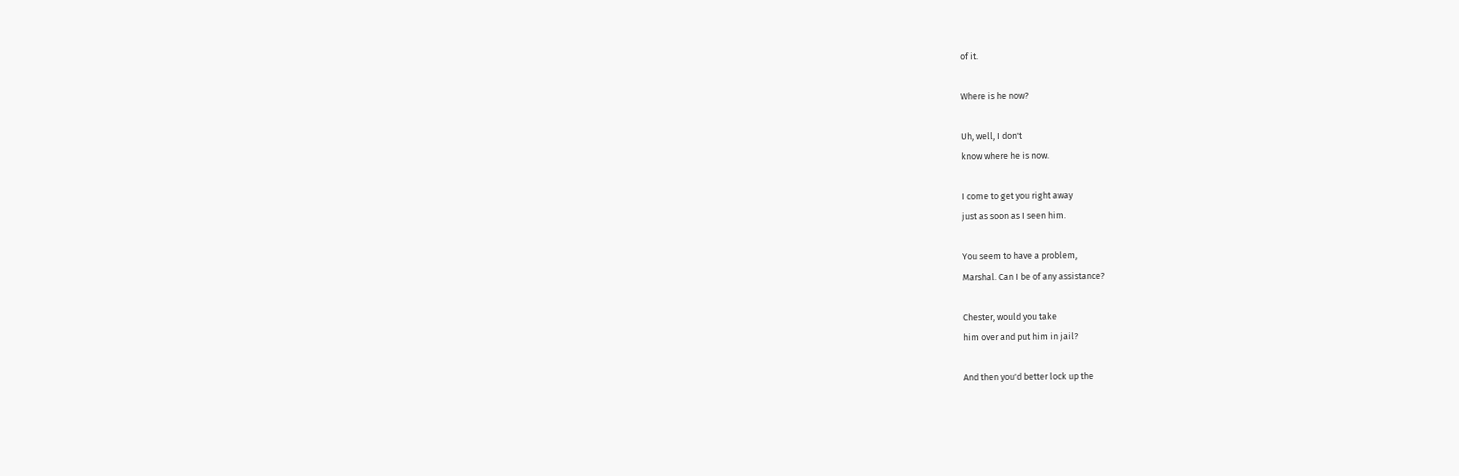of it.

Where is he now?

Uh, well, I don't
know where he is now.

I come to get you right away
just as soon as I seen him.

You seem to have a problem,
Marshal. Can I be of any assistance?

Chester, would you take
him over and put him in jail?

And then you'd better lock up the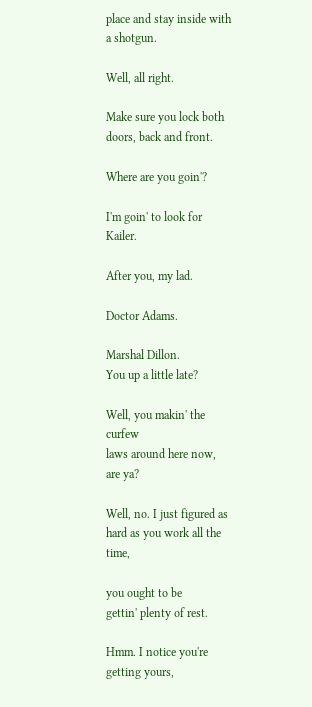place and stay inside with a shotgun.

Well, all right.

Make sure you lock both
doors, back and front.

Where are you goin'?

I'm goin' to look for Kailer.

After you, my lad.

Doctor Adams.

Marshal Dillon.
You up a little late?

Well, you makin' the curfew
laws around here now, are ya?

Well, no. I just figured as
hard as you work all the time,

you ought to be
gettin' plenty of rest.

Hmm. I notice you're
getting yours,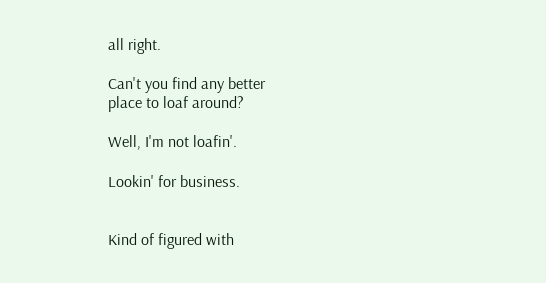all right.

Can't you find any better
place to loaf around?

Well, I'm not loafin'.

Lookin' for business.


Kind of figured with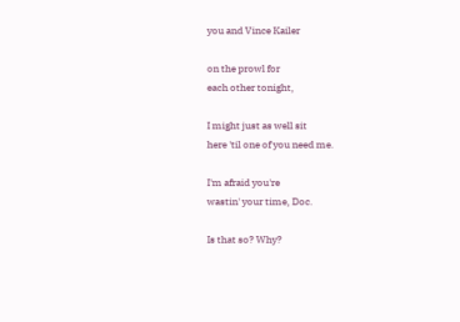you and Vince Kailer

on the prowl for
each other tonight,

I might just as well sit
here 'til one of you need me.

I'm afraid you're
wastin' your time, Doc.

Is that so? Why?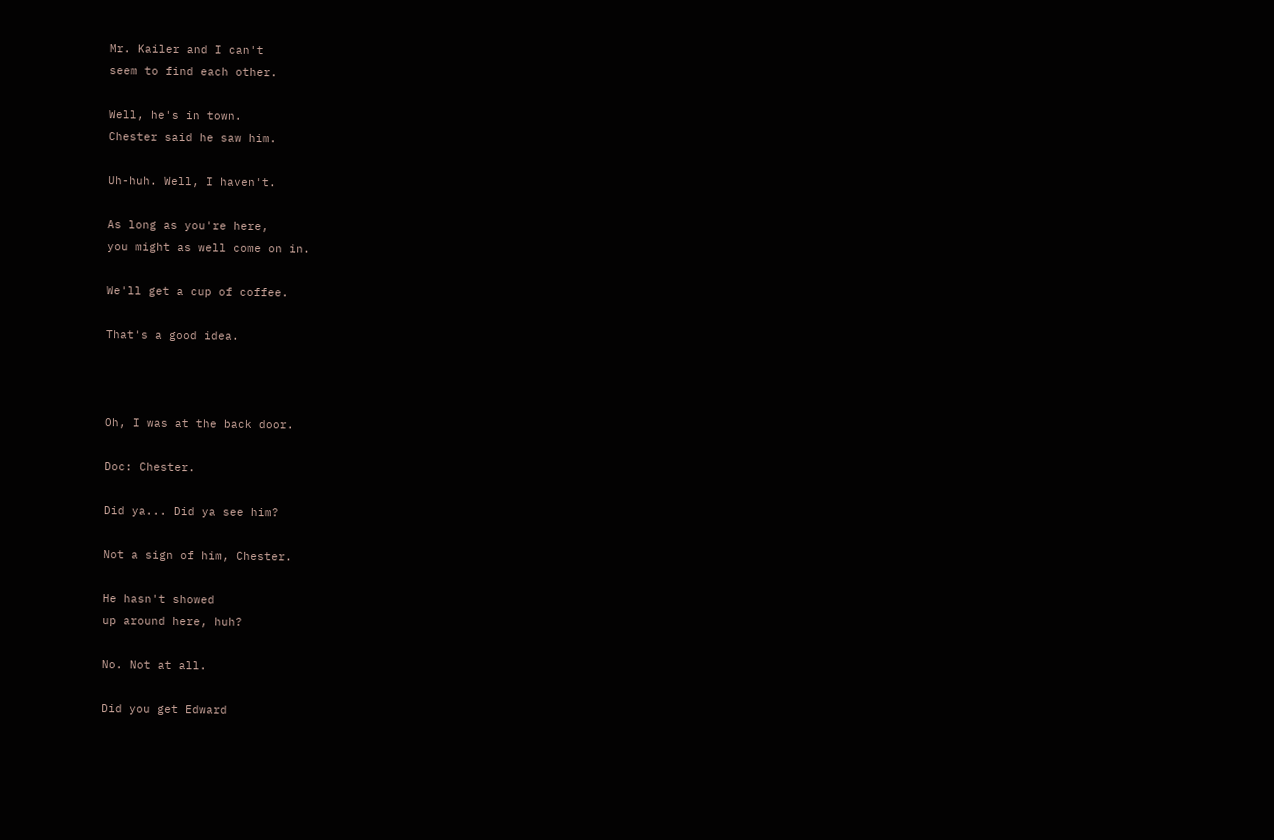Mr. Kailer and I can't
seem to find each other.

Well, he's in town.
Chester said he saw him.

Uh-huh. Well, I haven't.

As long as you're here,
you might as well come on in.

We'll get a cup of coffee.

That's a good idea.



Oh, I was at the back door.

Doc: Chester.

Did ya... Did ya see him?

Not a sign of him, Chester.

He hasn't showed
up around here, huh?

No. Not at all.

Did you get Edward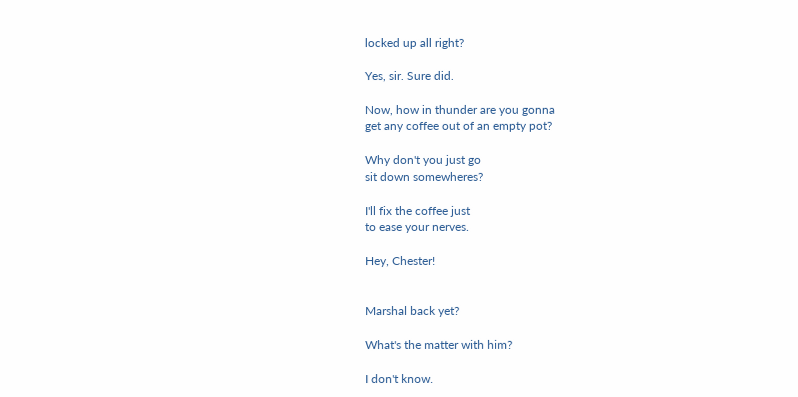locked up all right?

Yes, sir. Sure did.

Now, how in thunder are you gonna
get any coffee out of an empty pot?

Why don't you just go
sit down somewheres?

I'll fix the coffee just
to ease your nerves.

Hey, Chester!


Marshal back yet?

What's the matter with him?

I don't know.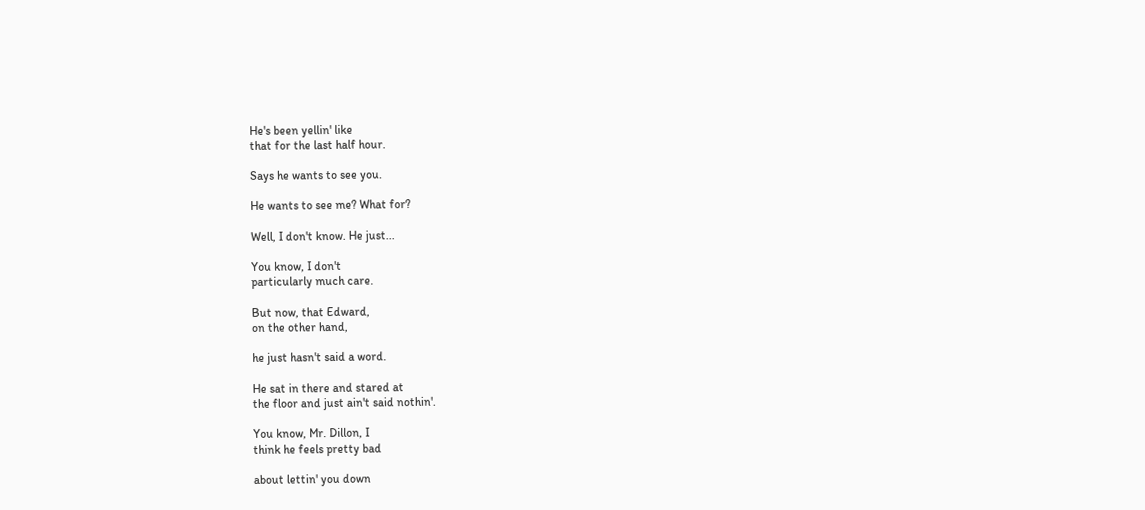He's been yellin' like
that for the last half hour.

Says he wants to see you.

He wants to see me? What for?

Well, I don't know. He just...

You know, I don't
particularly much care.

But now, that Edward,
on the other hand,

he just hasn't said a word.

He sat in there and stared at
the floor and just ain't said nothin'.

You know, Mr. Dillon, I
think he feels pretty bad

about lettin' you down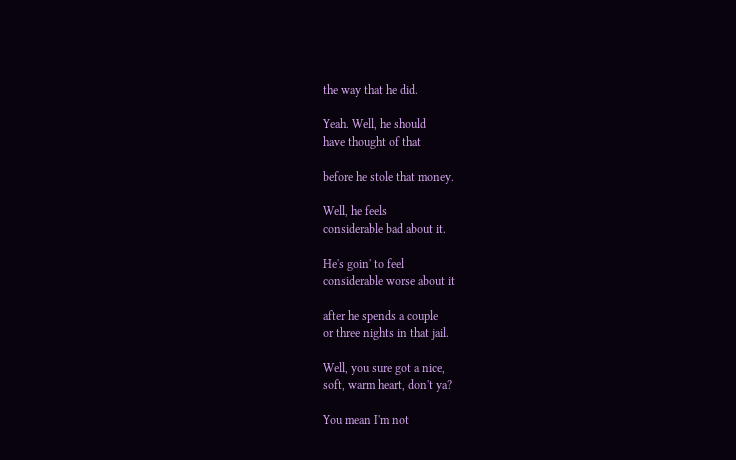the way that he did.

Yeah. Well, he should
have thought of that

before he stole that money.

Well, he feels
considerable bad about it.

He's goin' to feel
considerable worse about it

after he spends a couple
or three nights in that jail.

Well, you sure got a nice,
soft, warm heart, don't ya?

You mean I'm not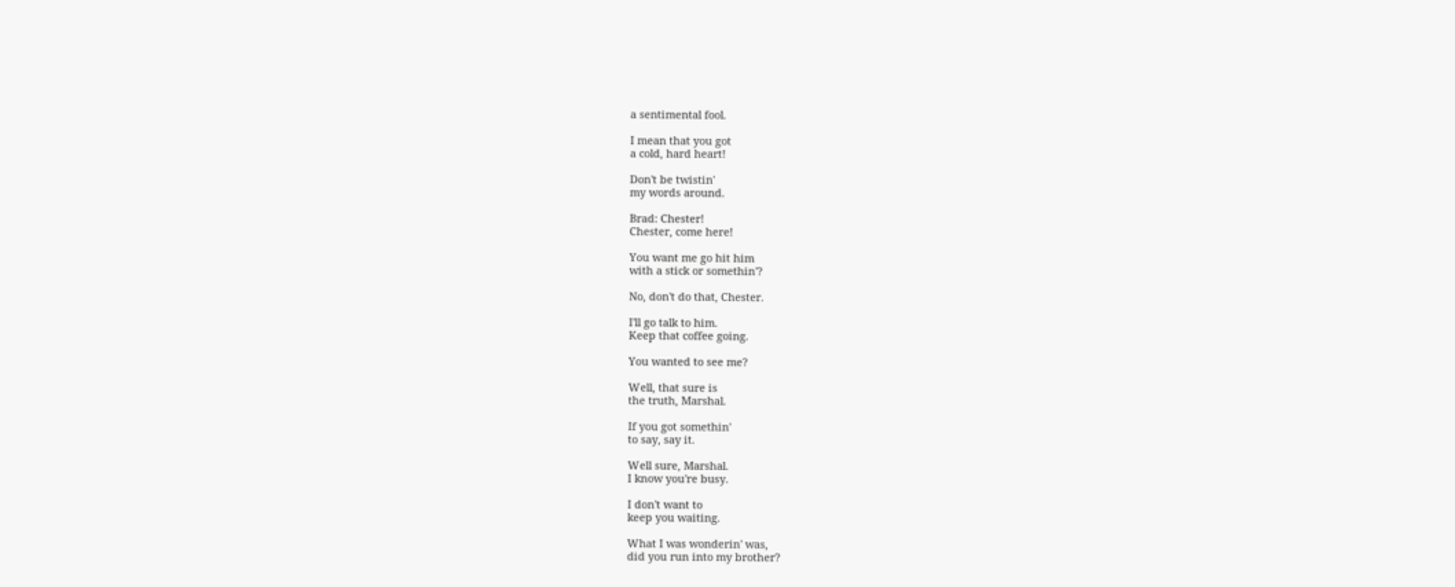a sentimental fool.

I mean that you got
a cold, hard heart!

Don't be twistin'
my words around.

Brad: Chester!
Chester, come here!

You want me go hit him
with a stick or somethin'?

No, don't do that, Chester.

I'll go talk to him.
Keep that coffee going.

You wanted to see me?

Well, that sure is
the truth, Marshal.

If you got somethin'
to say, say it.

Well sure, Marshal.
I know you're busy.

I don't want to
keep you waiting.

What I was wonderin' was,
did you run into my brother?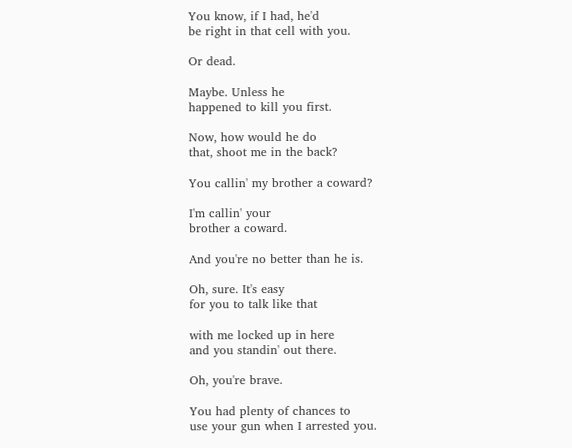You know, if I had, he'd
be right in that cell with you.

Or dead.

Maybe. Unless he
happened to kill you first.

Now, how would he do
that, shoot me in the back?

You callin' my brother a coward?

I'm callin' your
brother a coward.

And you're no better than he is.

Oh, sure. It's easy
for you to talk like that

with me locked up in here
and you standin' out there.

Oh, you're brave.

You had plenty of chances to
use your gun when I arrested you.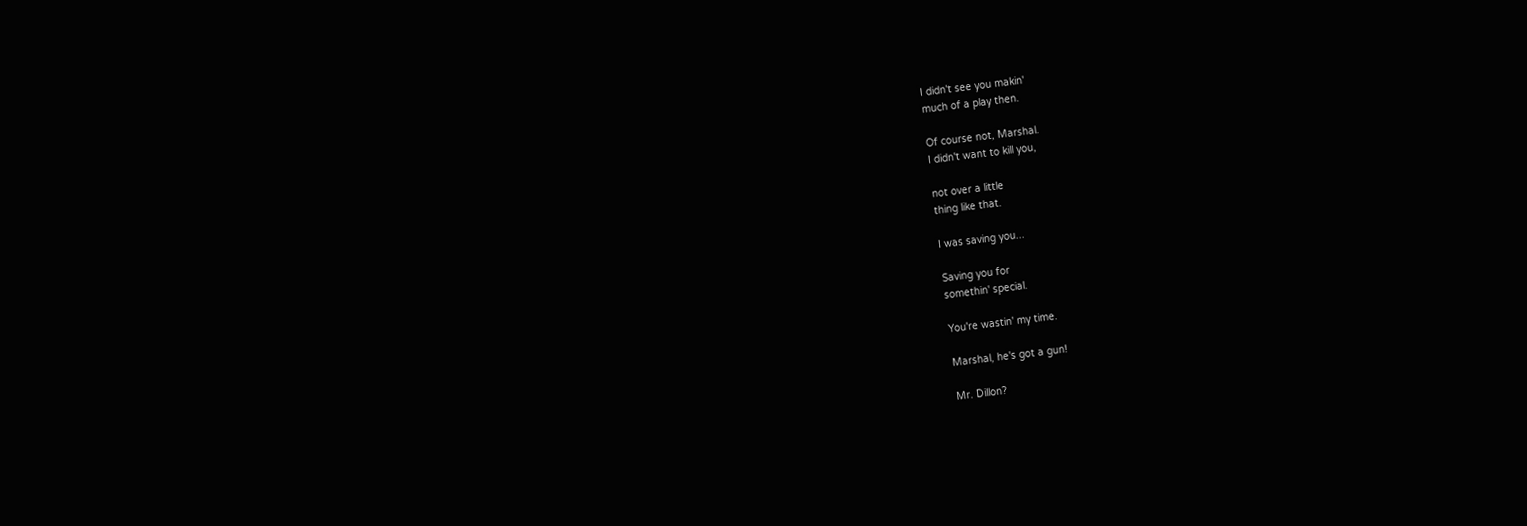I didn't see you makin'
much of a play then.

Of course not, Marshal.
I didn't want to kill you,

not over a little
thing like that.

I was saving you...

Saving you for
somethin' special.

You're wastin' my time.

Marshal, he's got a gun!

Mr. Dillon?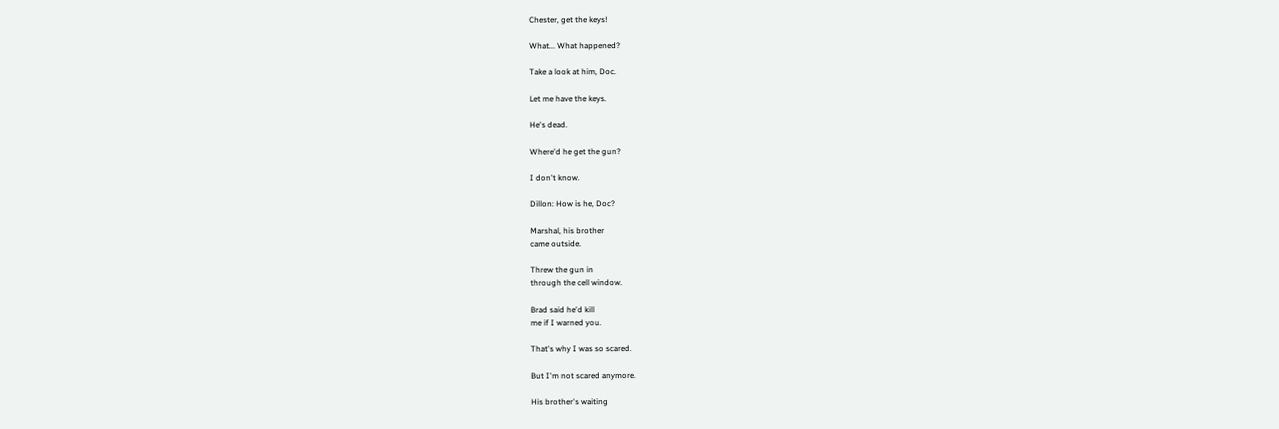Chester, get the keys!

What... What happened?

Take a look at him, Doc.

Let me have the keys.

He's dead.

Where'd he get the gun?

I don't know.

Dillon: How is he, Doc?

Marshal, his brother
came outside.

Threw the gun in
through the cell window.

Brad said he'd kill
me if I warned you.

That's why I was so scared.

But I'm not scared anymore.

His brother's waiting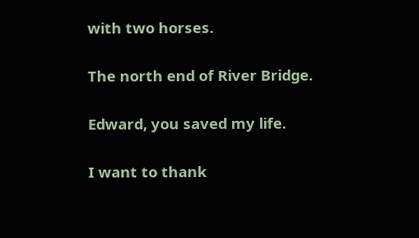with two horses.

The north end of River Bridge.

Edward, you saved my life.

I want to thank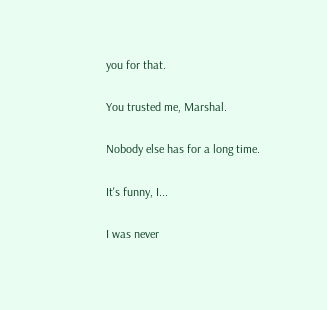you for that.

You trusted me, Marshal.

Nobody else has for a long time.

It's funny, I...

I was never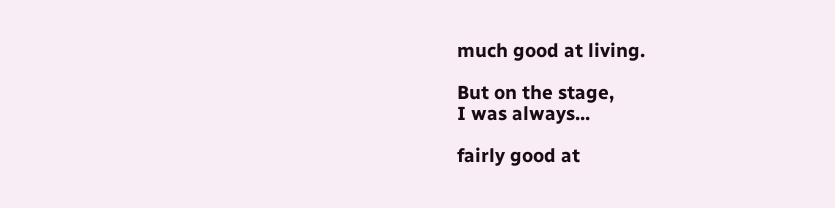much good at living.

But on the stage,
I was always...

fairly good at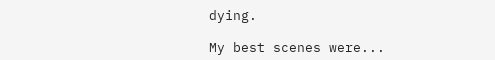dying.

My best scenes were...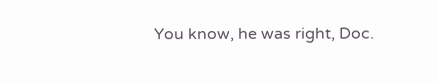You know, he was right, Doc.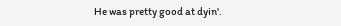He was pretty good at dyin'.